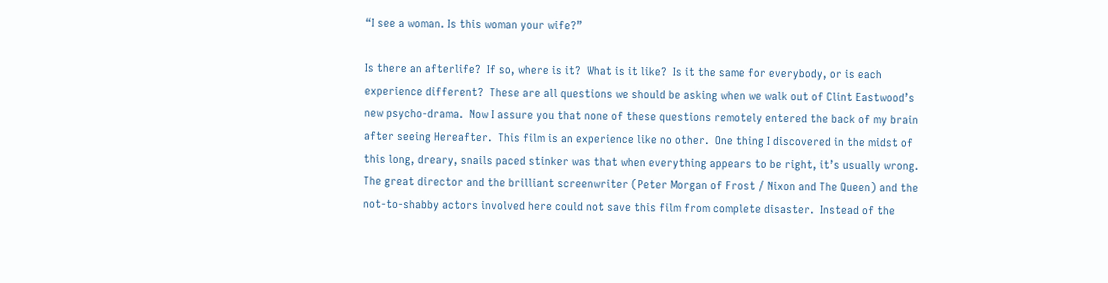“I see a woman. Is this woman your wife?”

Is there an afterlife?  If so, where is it?  What is it like?  Is it the same for everybody, or is each experience different?  These are all questions we should be asking when we walk out of Clint Eastwood’s new psycho-drama.  Now I assure you that none of these questions remotely entered the back of my brain after seeing Hereafter.  This film is an experience like no other.  One thing I discovered in the midst of this long, dreary, snails paced stinker was that when everything appears to be right, it’s usually wrong.  The great director and the brilliant screenwriter (Peter Morgan of Frost / Nixon and The Queen) and the not-to-shabby actors involved here could not save this film from complete disaster.  Instead of the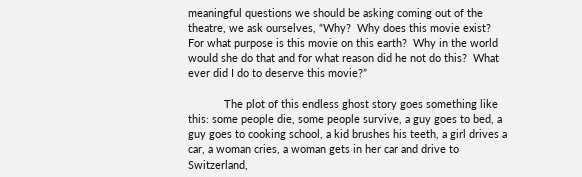meaningful questions we should be asking coming out of the theatre, we ask ourselves, “Why?  Why does this movie exist?  For what purpose is this movie on this earth?  Why in the world would she do that and for what reason did he not do this?  What ever did I do to deserve this movie?”

            The plot of this endless ghost story goes something like this: some people die, some people survive, a guy goes to bed, a guy goes to cooking school, a kid brushes his teeth, a girl drives a car, a woman cries, a woman gets in her car and drive to Switzerland,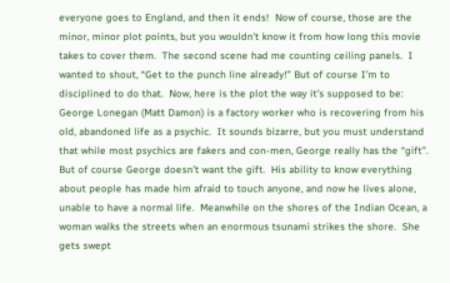everyone goes to England, and then it ends!  Now of course, those are the minor, minor plot points, but you wouldn’t know it from how long this movie takes to cover them.  The second scene had me counting ceiling panels.  I wanted to shout, “Get to the punch line already!” But of course I’m to disciplined to do that.  Now, here is the plot the way it’s supposed to be: George Lonegan (Matt Damon) is a factory worker who is recovering from his old, abandoned life as a psychic.  It sounds bizarre, but you must understand that while most psychics are fakers and con-men, George really has the “gift”.  But of course George doesn’t want the gift.  His ability to know everything about people has made him afraid to touch anyone, and now he lives alone, unable to have a normal life.  Meanwhile on the shores of the Indian Ocean, a woman walks the streets when an enormous tsunami strikes the shore.  She gets swept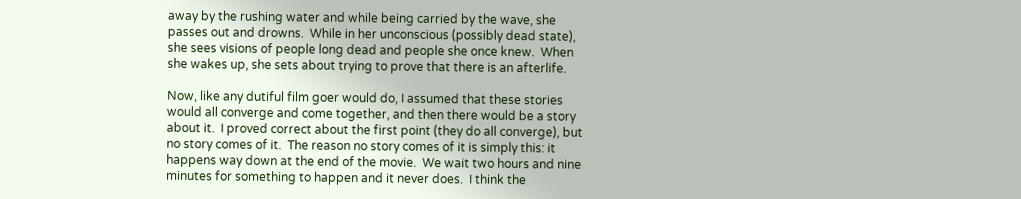away by the rushing water and while being carried by the wave, she passes out and drowns.  While in her unconscious (possibly dead state), she sees visions of people long dead and people she once knew.  When she wakes up, she sets about trying to prove that there is an afterlife.

Now, like any dutiful film goer would do, I assumed that these stories would all converge and come together, and then there would be a story about it.  I proved correct about the first point (they do all converge), but no story comes of it.  The reason no story comes of it is simply this: it happens way down at the end of the movie.  We wait two hours and nine minutes for something to happen and it never does.  I think the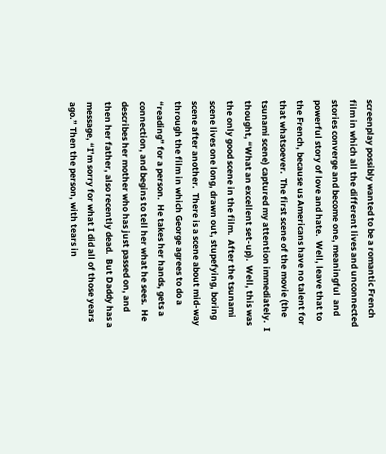screenplay possibly wanted to be a romantic French film in which all the different lives and unconnected stories converge and become one, meaningful  and powerful story of love and hate.  Well, leave that to the French, because us Americans have no talent for that whatsoever.  The first scene of the movie (the tsunami scene) captured my attention immediately.  I thought, “What an excellent set-up).  Well, this was the only good scene in the film.  After the tsunami scene lives one long, drawn out, stupefying, boring scene after another.  There is a scene about mid-way through the film in which George agrees to do a “reading” for a person.  He takes her hands, gets a connection, and begins to tell her what he sees.  He describes her mother who has just passed on, and then her father, also recently dead.  But Daddy has a message, “I’m sorry for what I did all of those years ago.” Then the person, with tears in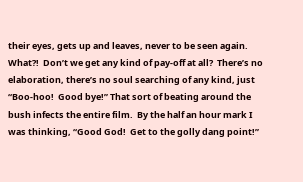their eyes, gets up and leaves, never to be seen again.  What?!  Don’t we get any kind of pay-off at all?  There’s no elaboration, there’s no soul searching of any kind, just “Boo-hoo!  Good bye!” That sort of beating around the bush infects the entire film.  By the half an hour mark I was thinking, “Good God!  Get to the golly dang point!”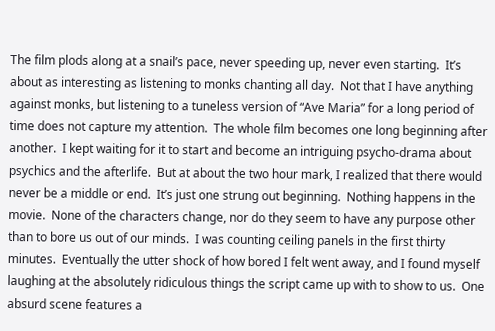The film plods along at a snail’s pace, never speeding up, never even starting.  It’s about as interesting as listening to monks chanting all day.  Not that I have anything against monks, but listening to a tuneless version of “Ave Maria” for a long period of time does not capture my attention.  The whole film becomes one long beginning after another.  I kept waiting for it to start and become an intriguing psycho-drama about psychics and the afterlife.  But at about the two hour mark, I realized that there would never be a middle or end.  It’s just one strung out beginning.  Nothing happens in the movie.  None of the characters change, nor do they seem to have any purpose other than to bore us out of our minds.  I was counting ceiling panels in the first thirty minutes.  Eventually the utter shock of how bored I felt went away, and I found myself laughing at the absolutely ridiculous things the script came up with to show to us.  One absurd scene features a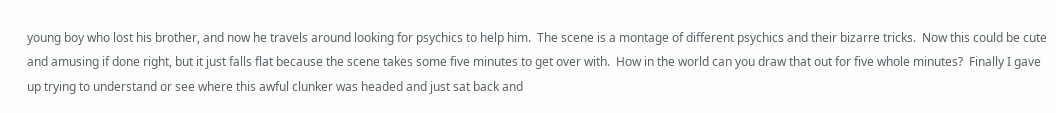young boy who lost his brother, and now he travels around looking for psychics to help him.  The scene is a montage of different psychics and their bizarre tricks.  Now this could be cute and amusing if done right, but it just falls flat because the scene takes some five minutes to get over with.  How in the world can you draw that out for five whole minutes?  Finally I gave up trying to understand or see where this awful clunker was headed and just sat back and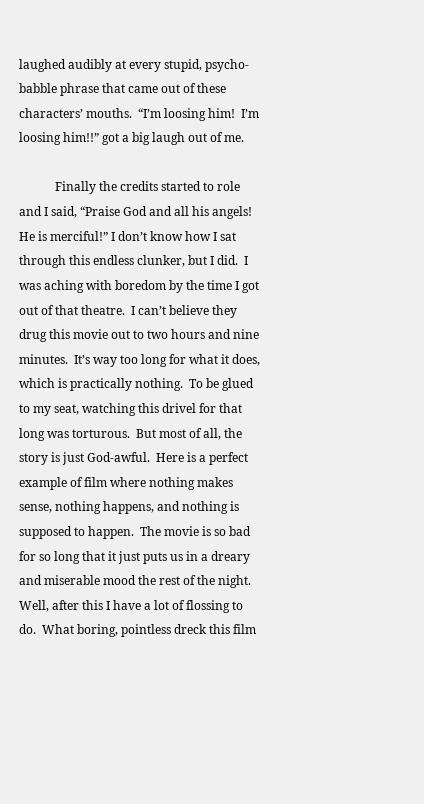laughed audibly at every stupid, psycho-babble phrase that came out of these characters’ mouths.  “I’m loosing him!  I’m loosing him!!” got a big laugh out of me.

            Finally the credits started to role and I said, “Praise God and all his angels!  He is merciful!” I don’t know how I sat through this endless clunker, but I did.  I was aching with boredom by the time I got out of that theatre.  I can’t believe they drug this movie out to two hours and nine minutes.  It’s way too long for what it does, which is practically nothing.  To be glued to my seat, watching this drivel for that long was torturous.  But most of all, the story is just God-awful.  Here is a perfect example of film where nothing makes sense, nothing happens, and nothing is supposed to happen.  The movie is so bad for so long that it just puts us in a dreary and miserable mood the rest of the night.  Well, after this I have a lot of flossing to do.  What boring, pointless dreck this film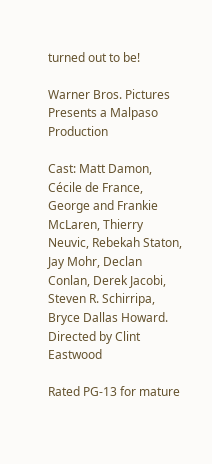turned out to be!

Warner Bros. Pictures Presents a Malpaso Production

Cast: Matt Damon, Cécile de France, George and Frankie McLaren, Thierry Neuvic, Rebekah Staton, Jay Mohr, Declan Conlan, Derek Jacobi, Steven R. Schirripa, Bryce Dallas Howard.  Directed by Clint Eastwood

Rated PG-13 for mature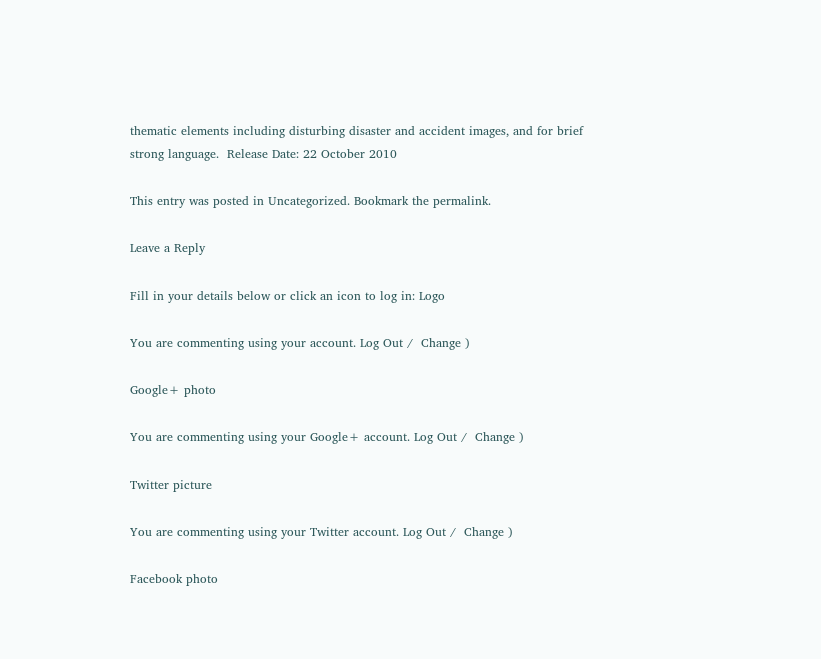thematic elements including disturbing disaster and accident images, and for brief strong language.  Release Date: 22 October 2010

This entry was posted in Uncategorized. Bookmark the permalink.

Leave a Reply

Fill in your details below or click an icon to log in: Logo

You are commenting using your account. Log Out /  Change )

Google+ photo

You are commenting using your Google+ account. Log Out /  Change )

Twitter picture

You are commenting using your Twitter account. Log Out /  Change )

Facebook photo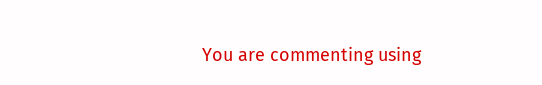You are commenting using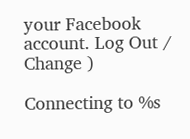your Facebook account. Log Out /  Change )

Connecting to %s